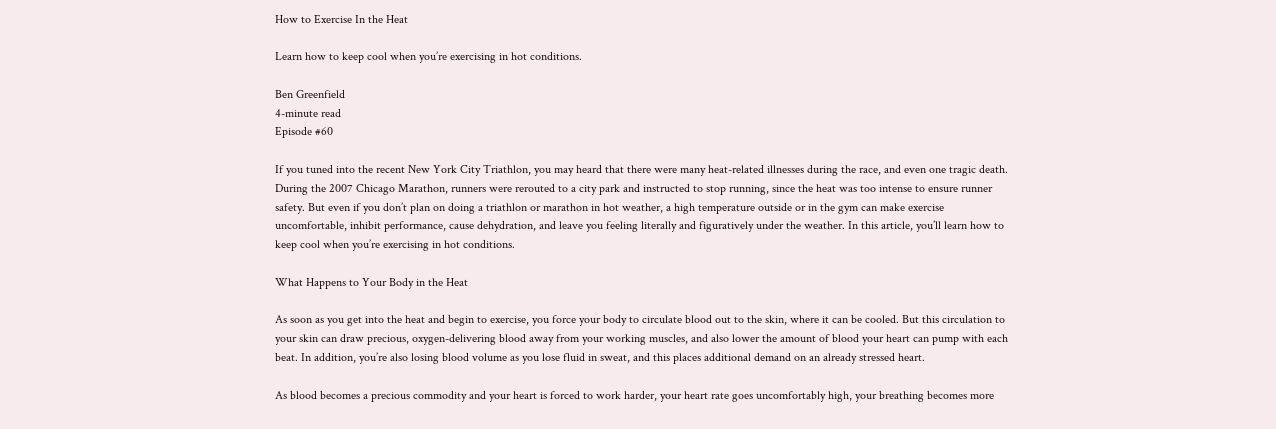How to Exercise In the Heat

Learn how to keep cool when you’re exercising in hot conditions.

Ben Greenfield
4-minute read
Episode #60

If you tuned into the recent New York City Triathlon, you may heard that there were many heat-related illnesses during the race, and even one tragic death. During the 2007 Chicago Marathon, runners were rerouted to a city park and instructed to stop running, since the heat was too intense to ensure runner safety. But even if you don’t plan on doing a triathlon or marathon in hot weather, a high temperature outside or in the gym can make exercise uncomfortable, inhibit performance, cause dehydration, and leave you feeling literally and figuratively under the weather. In this article, you’ll learn how to keep cool when you’re exercising in hot conditions.

What Happens to Your Body in the Heat

As soon as you get into the heat and begin to exercise, you force your body to circulate blood out to the skin, where it can be cooled. But this circulation to your skin can draw precious, oxygen-delivering blood away from your working muscles, and also lower the amount of blood your heart can pump with each beat. In addition, you’re also losing blood volume as you lose fluid in sweat, and this places additional demand on an already stressed heart.

As blood becomes a precious commodity and your heart is forced to work harder, your heart rate goes uncomfortably high, your breathing becomes more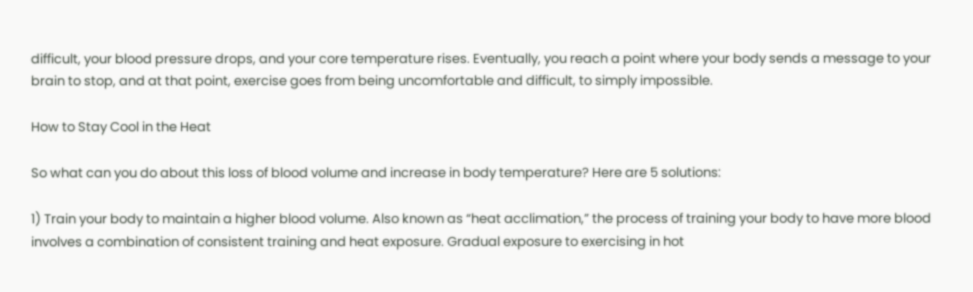difficult, your blood pressure drops, and your core temperature rises. Eventually, you reach a point where your body sends a message to your brain to stop, and at that point, exercise goes from being uncomfortable and difficult, to simply impossible.

How to Stay Cool in the Heat

So what can you do about this loss of blood volume and increase in body temperature? Here are 5 solutions:

1) Train your body to maintain a higher blood volume. Also known as “heat acclimation,” the process of training your body to have more blood involves a combination of consistent training and heat exposure. Gradual exposure to exercising in hot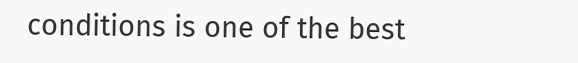conditions is one of the best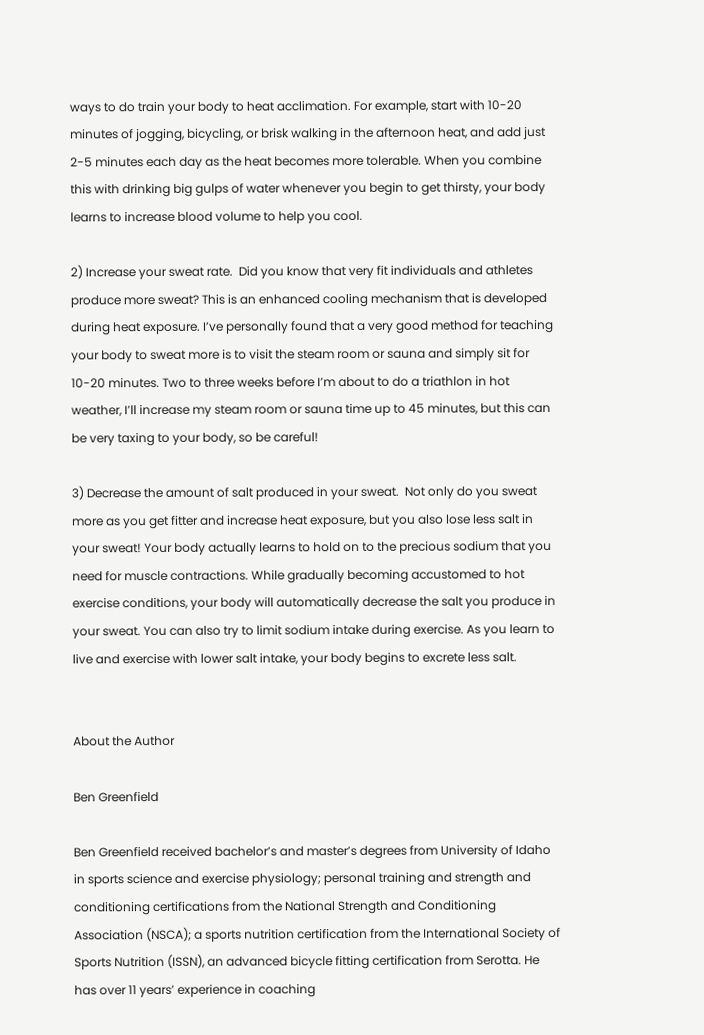ways to do train your body to heat acclimation. For example, start with 10-20 minutes of jogging, bicycling, or brisk walking in the afternoon heat, and add just 2-5 minutes each day as the heat becomes more tolerable. When you combine this with drinking big gulps of water whenever you begin to get thirsty, your body learns to increase blood volume to help you cool.

2) Increase your sweat rate.  Did you know that very fit individuals and athletes produce more sweat? This is an enhanced cooling mechanism that is developed during heat exposure. I’ve personally found that a very good method for teaching your body to sweat more is to visit the steam room or sauna and simply sit for 10-20 minutes. Two to three weeks before I’m about to do a triathlon in hot weather, I’ll increase my steam room or sauna time up to 45 minutes, but this can be very taxing to your body, so be careful!

3) Decrease the amount of salt produced in your sweat.  Not only do you sweat more as you get fitter and increase heat exposure, but you also lose less salt in your sweat! Your body actually learns to hold on to the precious sodium that you need for muscle contractions. While gradually becoming accustomed to hot exercise conditions, your body will automatically decrease the salt you produce in your sweat. You can also try to limit sodium intake during exercise. As you learn to live and exercise with lower salt intake, your body begins to excrete less salt.


About the Author

Ben Greenfield

Ben Greenfield received bachelor’s and master’s degrees from University of Idaho in sports science and exercise physiology; personal training and strength and conditioning certifications from the National Strength and Conditioning Association (NSCA); a sports nutrition certification from the International Society of Sports Nutrition (ISSN), an advanced bicycle fitting certification from Serotta. He has over 11 years’ experience in coaching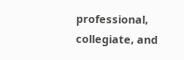professional, collegiate, and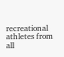recreational athletes from all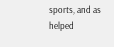sports, and as helped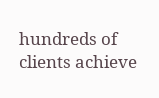hundreds of clients achieve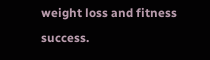weight loss and fitness success.